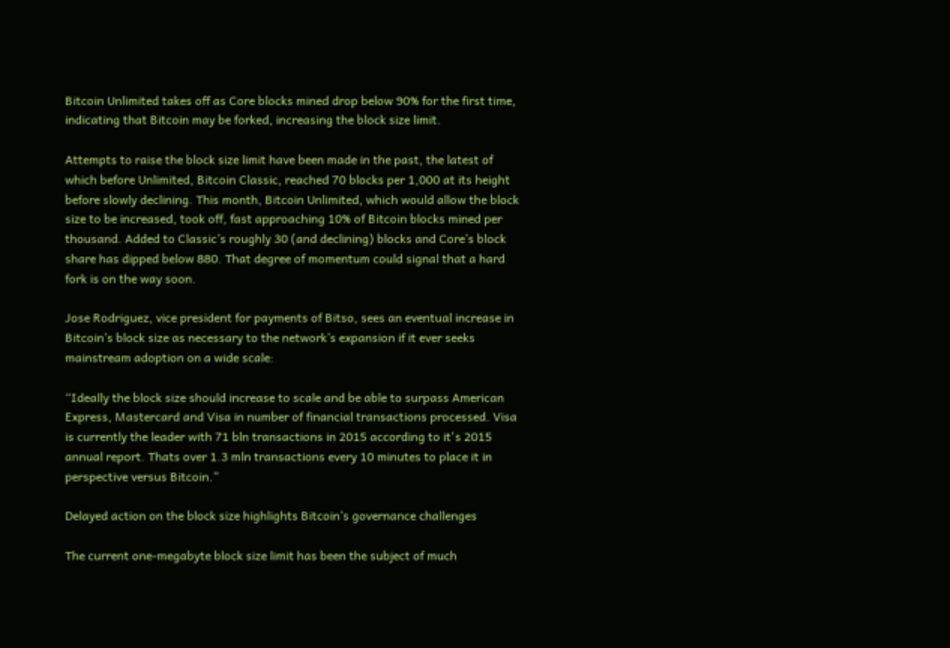Bitcoin Unlimited takes off as Core blocks mined drop below 90% for the first time, indicating that Bitcoin may be forked, increasing the block size limit.

Attempts to raise the block size limit have been made in the past, the latest of which before Unlimited, Bitcoin Classic, reached 70 blocks per 1,000 at its height before slowly declining. This month, Bitcoin Unlimited, which would allow the block size to be increased, took off, fast approaching 10% of Bitcoin blocks mined per thousand. Added to Classic’s roughly 30 (and declining) blocks and Core’s block share has dipped below 880. That degree of momentum could signal that a hard fork is on the way soon.

Jose Rodriguez, vice president for payments of Bitso, sees an eventual increase in Bitcoin’s block size as necessary to the network’s expansion if it ever seeks mainstream adoption on a wide scale:

“Ideally the block size should increase to scale and be able to surpass American Express, Mastercard and Visa in number of financial transactions processed. Visa is currently the leader with 71 bln transactions in 2015 according to it's 2015 annual report. Thats over 1.3 mln transactions every 10 minutes to place it in perspective versus Bitcoin.”

Delayed action on the block size highlights Bitcoin’s governance challenges

The current one-megabyte block size limit has been the subject of much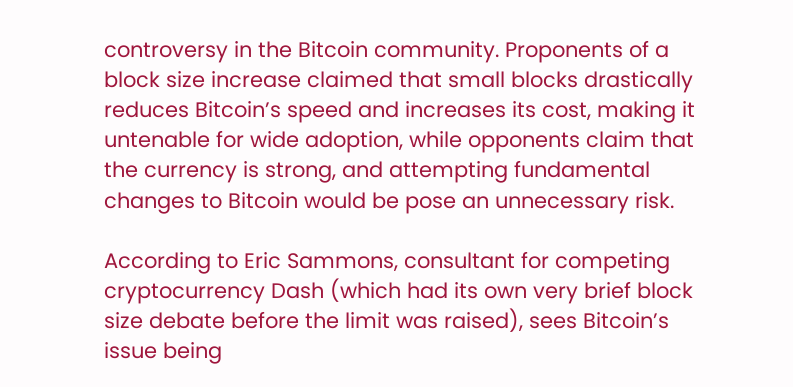controversy in the Bitcoin community. Proponents of a block size increase claimed that small blocks drastically reduces Bitcoin’s speed and increases its cost, making it untenable for wide adoption, while opponents claim that the currency is strong, and attempting fundamental changes to Bitcoin would be pose an unnecessary risk.

According to Eric Sammons, consultant for competing cryptocurrency Dash (which had its own very brief block size debate before the limit was raised), sees Bitcoin’s issue being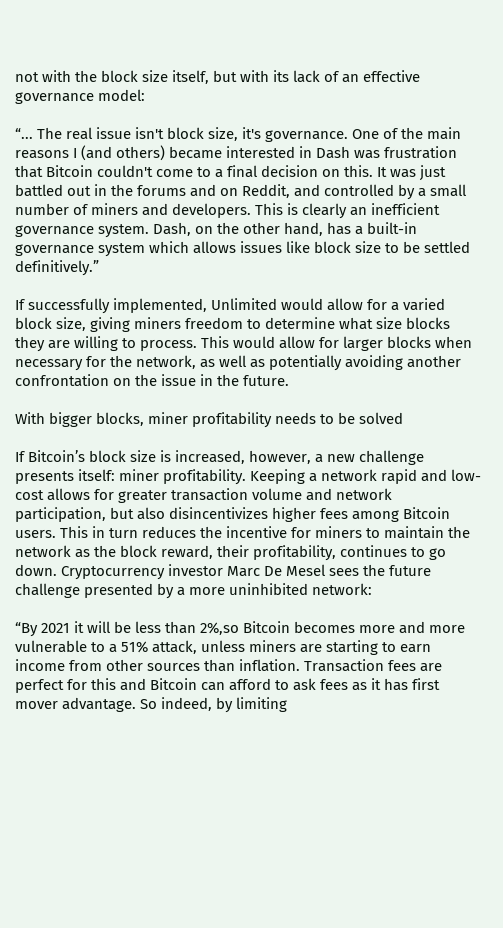not with the block size itself, but with its lack of an effective governance model:

“... The real issue isn't block size, it's governance. One of the main reasons I (and others) became interested in Dash was frustration that Bitcoin couldn't come to a final decision on this. It was just battled out in the forums and on Reddit, and controlled by a small number of miners and developers. This is clearly an inefficient governance system. Dash, on the other hand, has a built-in governance system which allows issues like block size to be settled definitively.”

If successfully implemented, Unlimited would allow for a varied block size, giving miners freedom to determine what size blocks they are willing to process. This would allow for larger blocks when necessary for the network, as well as potentially avoiding another confrontation on the issue in the future.

With bigger blocks, miner profitability needs to be solved

If Bitcoin’s block size is increased, however, a new challenge presents itself: miner profitability. Keeping a network rapid and low-cost allows for greater transaction volume and network participation, but also disincentivizes higher fees among Bitcoin users. This in turn reduces the incentive for miners to maintain the network as the block reward, their profitability, continues to go down. Cryptocurrency investor Marc De Mesel sees the future challenge presented by a more uninhibited network:

“By 2021 it will be less than 2%,so Bitcoin becomes more and more vulnerable to a 51% attack, unless miners are starting to earn income from other sources than inflation. Transaction fees are perfect for this and Bitcoin can afford to ask fees as it has first mover advantage. So indeed, by limiting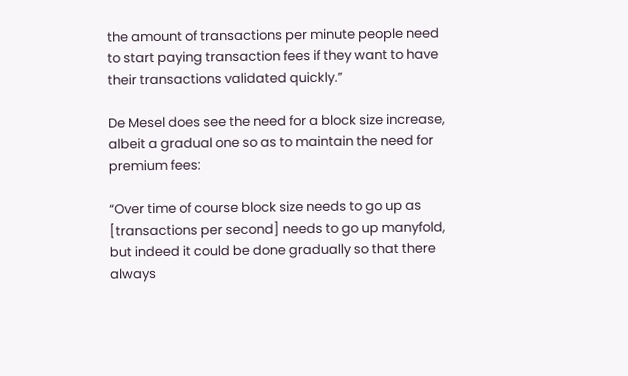the amount of transactions per minute people need to start paying transaction fees if they want to have their transactions validated quickly.”

De Mesel does see the need for a block size increase, albeit a gradual one so as to maintain the need for premium fees:

“Over time of course block size needs to go up as [transactions per second] needs to go up manyfold, but indeed it could be done gradually so that there always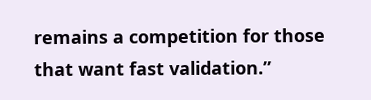remains a competition for those that want fast validation.”